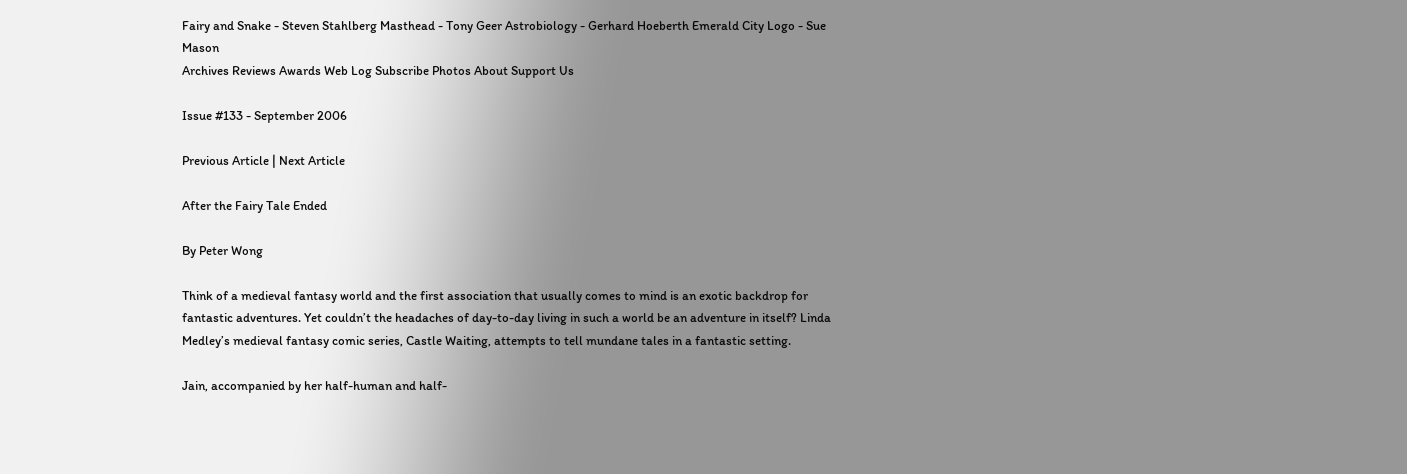Fairy and Snake - Steven Stahlberg Masthead - Tony Geer Astrobiology - Gerhard Hoeberth Emerald City Logo - Sue Mason
Archives Reviews Awards Web Log Subscribe Photos About Support Us

Issue #133 - September 2006

Previous Article | Next Article

After the Fairy Tale Ended

By Peter Wong

Think of a medieval fantasy world and the first association that usually comes to mind is an exotic backdrop for fantastic adventures. Yet couldn’t the headaches of day-to-day living in such a world be an adventure in itself? Linda Medley’s medieval fantasy comic series, Castle Waiting, attempts to tell mundane tales in a fantastic setting.

Jain, accompanied by her half-human and half-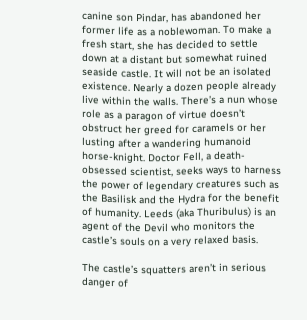canine son Pindar, has abandoned her former life as a noblewoman. To make a fresh start, she has decided to settle down at a distant but somewhat ruined seaside castle. It will not be an isolated existence. Nearly a dozen people already live within the walls. There’s a nun whose role as a paragon of virtue doesn’t obstruct her greed for caramels or her lusting after a wandering humanoid horse-knight. Doctor Fell, a death-obsessed scientist, seeks ways to harness the power of legendary creatures such as the Basilisk and the Hydra for the benefit of humanity. Leeds (aka Thuribulus) is an agent of the Devil who monitors the castle’s souls on a very relaxed basis.

The castle’s squatters aren’t in serious danger of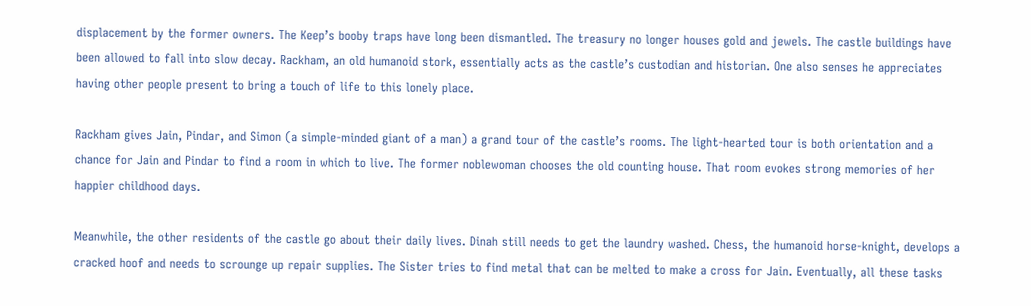displacement by the former owners. The Keep’s booby traps have long been dismantled. The treasury no longer houses gold and jewels. The castle buildings have been allowed to fall into slow decay. Rackham, an old humanoid stork, essentially acts as the castle’s custodian and historian. One also senses he appreciates having other people present to bring a touch of life to this lonely place.

Rackham gives Jain, Pindar, and Simon (a simple-minded giant of a man) a grand tour of the castle’s rooms. The light-hearted tour is both orientation and a chance for Jain and Pindar to find a room in which to live. The former noblewoman chooses the old counting house. That room evokes strong memories of her happier childhood days.

Meanwhile, the other residents of the castle go about their daily lives. Dinah still needs to get the laundry washed. Chess, the humanoid horse-knight, develops a cracked hoof and needs to scrounge up repair supplies. The Sister tries to find metal that can be melted to make a cross for Jain. Eventually, all these tasks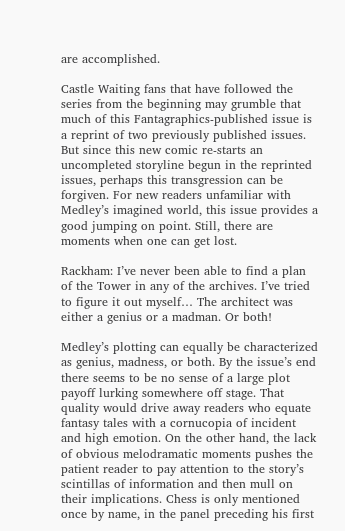are accomplished.

Castle Waiting fans that have followed the series from the beginning may grumble that much of this Fantagraphics-published issue is a reprint of two previously published issues. But since this new comic re-starts an uncompleted storyline begun in the reprinted issues, perhaps this transgression can be forgiven. For new readers unfamiliar with Medley’s imagined world, this issue provides a good jumping on point. Still, there are moments when one can get lost.

Rackham: I’ve never been able to find a plan of the Tower in any of the archives. I’ve tried to figure it out myself… The architect was either a genius or a madman. Or both!

Medley’s plotting can equally be characterized as genius, madness, or both. By the issue’s end there seems to be no sense of a large plot payoff lurking somewhere off stage. That quality would drive away readers who equate fantasy tales with a cornucopia of incident and high emotion. On the other hand, the lack of obvious melodramatic moments pushes the patient reader to pay attention to the story’s scintillas of information and then mull on their implications. Chess is only mentioned once by name, in the panel preceding his first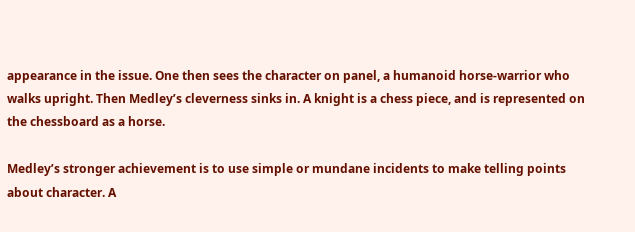appearance in the issue. One then sees the character on panel, a humanoid horse-warrior who walks upright. Then Medley’s cleverness sinks in. A knight is a chess piece, and is represented on the chessboard as a horse.

Medley’s stronger achievement is to use simple or mundane incidents to make telling points about character. A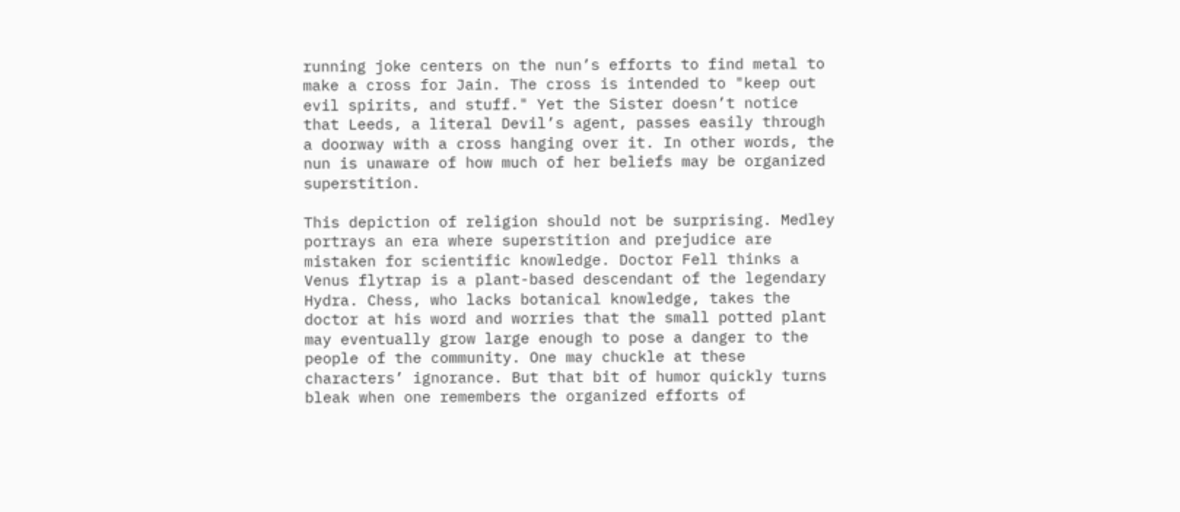running joke centers on the nun’s efforts to find metal to make a cross for Jain. The cross is intended to "keep out evil spirits, and stuff." Yet the Sister doesn’t notice that Leeds, a literal Devil’s agent, passes easily through a doorway with a cross hanging over it. In other words, the nun is unaware of how much of her beliefs may be organized superstition.

This depiction of religion should not be surprising. Medley portrays an era where superstition and prejudice are mistaken for scientific knowledge. Doctor Fell thinks a Venus flytrap is a plant-based descendant of the legendary Hydra. Chess, who lacks botanical knowledge, takes the doctor at his word and worries that the small potted plant may eventually grow large enough to pose a danger to the people of the community. One may chuckle at these characters’ ignorance. But that bit of humor quickly turns bleak when one remembers the organized efforts of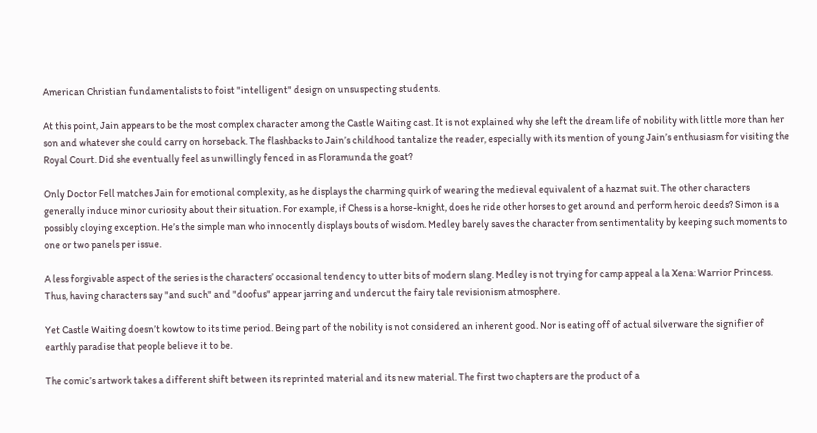American Christian fundamentalists to foist "intelligent" design on unsuspecting students.

At this point, Jain appears to be the most complex character among the Castle Waiting cast. It is not explained why she left the dream life of nobility with little more than her son and whatever she could carry on horseback. The flashbacks to Jain’s childhood tantalize the reader, especially with its mention of young Jain’s enthusiasm for visiting the Royal Court. Did she eventually feel as unwillingly fenced in as Floramunda the goat?

Only Doctor Fell matches Jain for emotional complexity, as he displays the charming quirk of wearing the medieval equivalent of a hazmat suit. The other characters generally induce minor curiosity about their situation. For example, if Chess is a horse-knight, does he ride other horses to get around and perform heroic deeds? Simon is a possibly cloying exception. He’s the simple man who innocently displays bouts of wisdom. Medley barely saves the character from sentimentality by keeping such moments to one or two panels per issue.

A less forgivable aspect of the series is the characters’ occasional tendency to utter bits of modern slang. Medley is not trying for camp appeal a la Xena: Warrior Princess. Thus, having characters say "and such" and "doofus" appear jarring and undercut the fairy tale revisionism atmosphere.

Yet Castle Waiting doesn’t kowtow to its time period. Being part of the nobility is not considered an inherent good. Nor is eating off of actual silverware the signifier of earthly paradise that people believe it to be.

The comic’s artwork takes a different shift between its reprinted material and its new material. The first two chapters are the product of a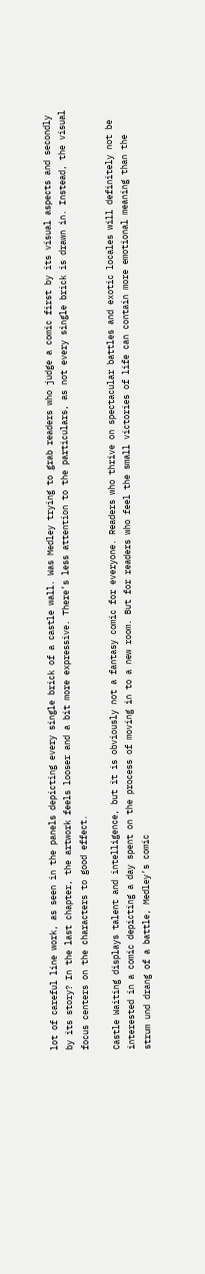lot of careful line work, as seen in the panels depicting every single brick of a castle wall. Was Medley trying to grab readers who judge a comic first by its visual aspects and secondly by its story? In the last chapter, the artwork feels looser and a bit more expressive. There’s less attention to the particulars, as not every single brick is drawn in. Instead, the visual focus centers on the characters to good effect.

Castle Waiting displays talent and intelligence, but it is obviously not a fantasy comic for everyone. Readers who thrive on spectacular battles and exotic locales will definitely not be interested in a comic depicting a day spent on the process of moving in to a new room. But for readers who feel the small victories of life can contain more emotional meaning than the strum und drang of a battle, Medley’s comic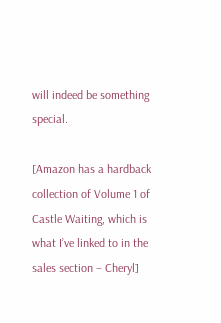will indeed be something special.

[Amazon has a hardback collection of Volume 1 of Castle Waiting, which is what I’ve linked to in the sales section – Cheryl]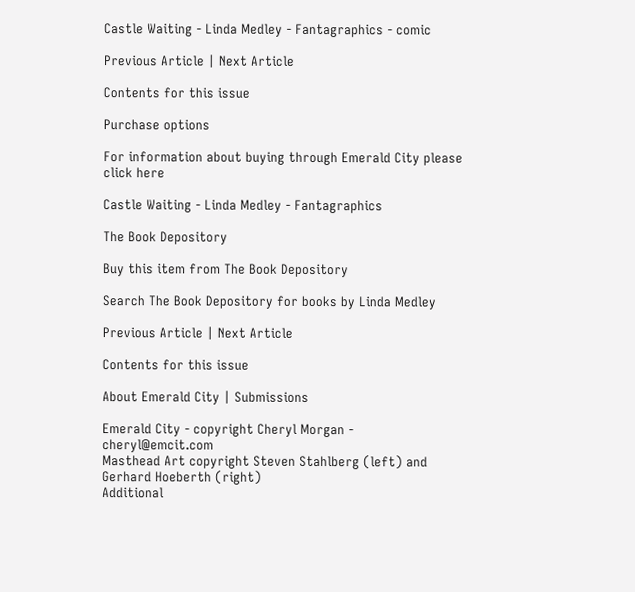Castle Waiting - Linda Medley - Fantagraphics - comic

Previous Article | Next Article

Contents for this issue

Purchase options

For information about buying through Emerald City please click here

Castle Waiting - Linda Medley - Fantagraphics

The Book Depository

Buy this item from The Book Depository

Search The Book Depository for books by Linda Medley

Previous Article | Next Article

Contents for this issue

About Emerald City | Submissions

Emerald City - copyright Cheryl Morgan - cheryl@emcit.com
Masthead Art copyright Steven Stahlberg (left) and Gerhard Hoeberth (right)
Additional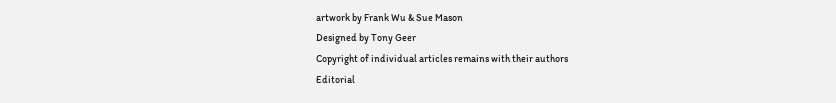artwork by Frank Wu & Sue Mason
Designed by Tony Geer
Copyright of individual articles remains with their authors
Editorial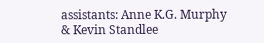assistants: Anne K.G. Murphy & Kevin Standlee